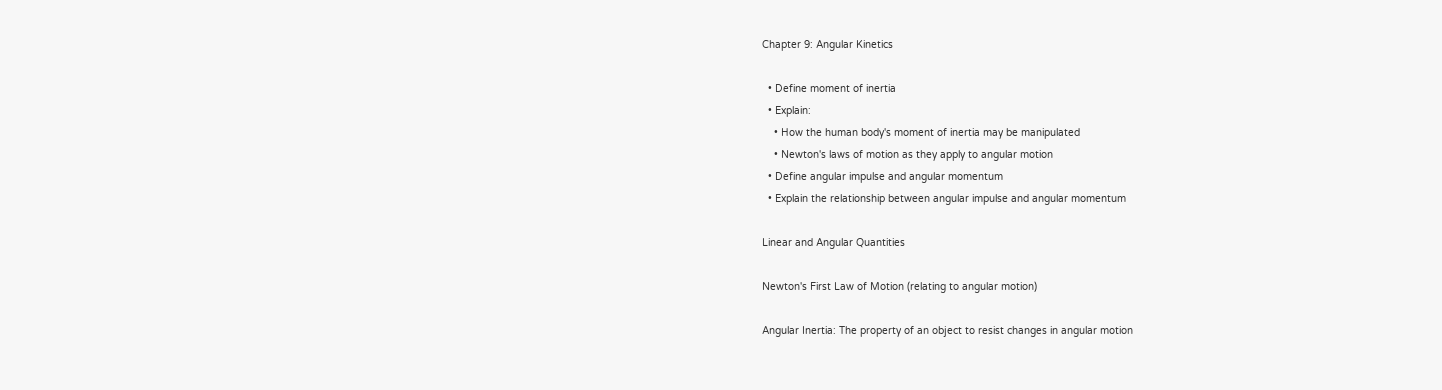Chapter 9: Angular Kinetics

  • Define moment of inertia
  • Explain:
    • How the human body's moment of inertia may be manipulated
    • Newton's laws of motion as they apply to angular motion
  • Define angular impulse and angular momentum
  • Explain the relationship between angular impulse and angular momentum

Linear and Angular Quantities

Newton's First Law of Motion (relating to angular motion)

Angular Inertia: The property of an object to resist changes in angular motion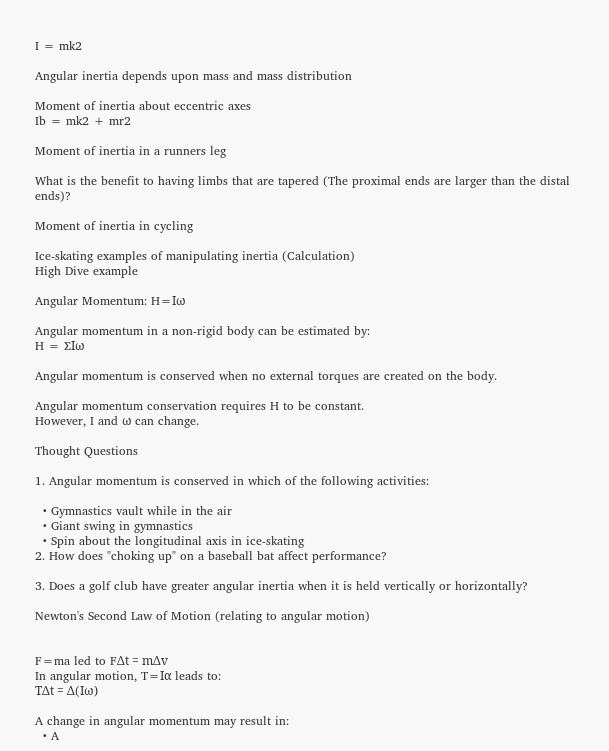I = mk2

Angular inertia depends upon mass and mass distribution

Moment of inertia about eccentric axes
Ib = mk2 + mr2

Moment of inertia in a runners leg

What is the benefit to having limbs that are tapered (The proximal ends are larger than the distal ends)?

Moment of inertia in cycling

Ice-skating examples of manipulating inertia (Calculation)
High Dive example

Angular Momentum: H=Iω

Angular momentum in a non-rigid body can be estimated by:
H = ∑Iω

Angular momentum is conserved when no external torques are created on the body.

Angular momentum conservation requires H to be constant.
However, I and ω can change.

Thought Questions

1. Angular momentum is conserved in which of the following activities:

  • Gymnastics vault while in the air
  • Giant swing in gymnastics
  • Spin about the longitudinal axis in ice-skating
2. How does "choking up" on a baseball bat affect performance?

3. Does a golf club have greater angular inertia when it is held vertically or horizontally?

Newton's Second Law of Motion (relating to angular motion)


F=ma led to FΔt = mΔv
In angular motion, T=Iα leads to:
TΔt = Δ(Iω)

A change in angular momentum may result in:
  • A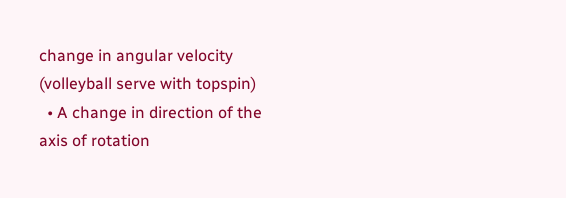change in angular velocity (volleyball serve with topspin)
  • A change in direction of the axis of rotation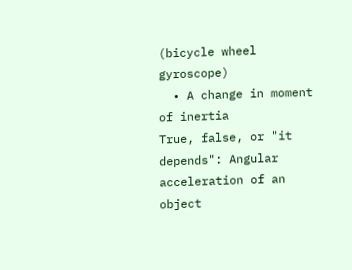(bicycle wheel gyroscope)
  • A change in moment of inertia
True, false, or "it depends": Angular acceleration of an object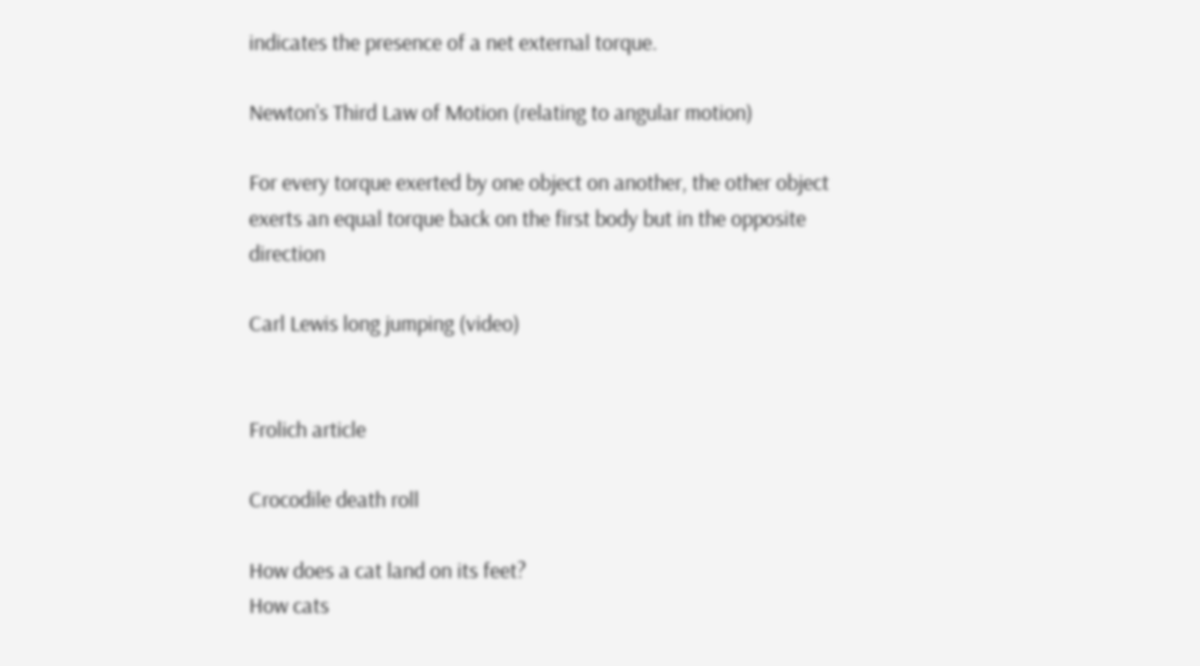indicates the presence of a net external torque.

Newton's Third Law of Motion (relating to angular motion)

For every torque exerted by one object on another, the other object exerts an equal torque back on the first body but in the opposite direction

Carl Lewis long jumping (video)


Frolich article

Crocodile death roll

How does a cat land on its feet?
How cats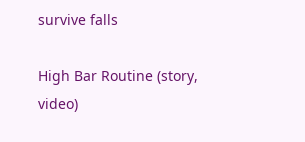survive falls

High Bar Routine (story, video)